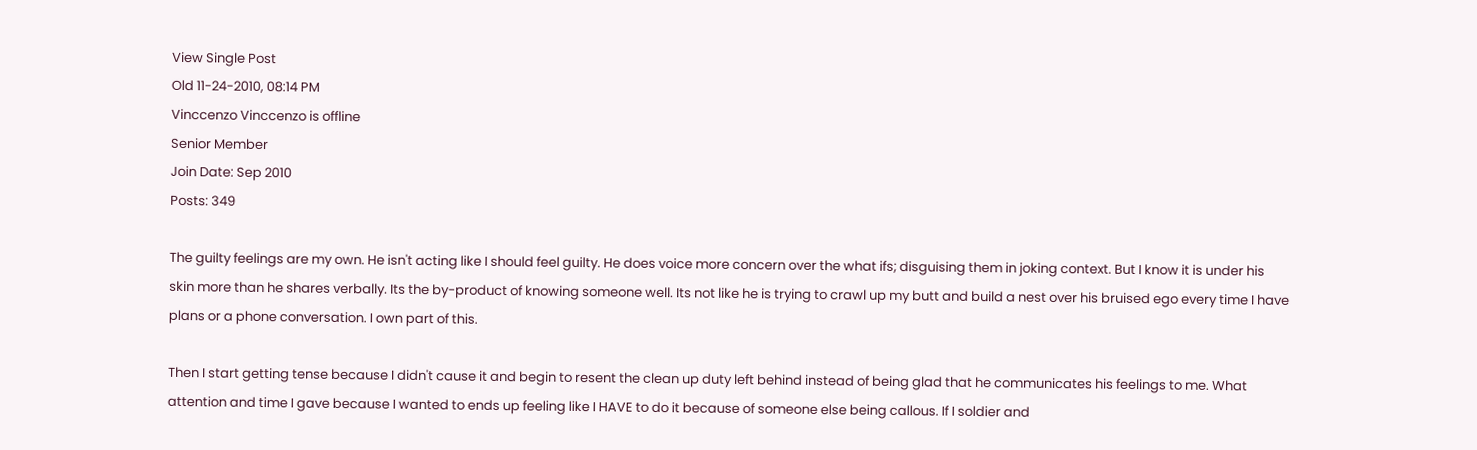View Single Post
Old 11-24-2010, 08:14 PM
Vinccenzo Vinccenzo is offline
Senior Member
Join Date: Sep 2010
Posts: 349

The guilty feelings are my own. He isn't acting like I should feel guilty. He does voice more concern over the what ifs; disguising them in joking context. But I know it is under his skin more than he shares verbally. Its the by-product of knowing someone well. Its not like he is trying to crawl up my butt and build a nest over his bruised ego every time I have plans or a phone conversation. I own part of this.

Then I start getting tense because I didn't cause it and begin to resent the clean up duty left behind instead of being glad that he communicates his feelings to me. What attention and time I gave because I wanted to ends up feeling like I HAVE to do it because of someone else being callous. If I soldier and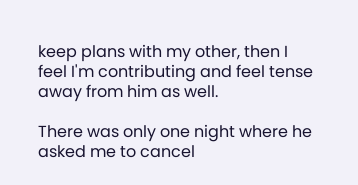keep plans with my other, then I feel I'm contributing and feel tense away from him as well.

There was only one night where he asked me to cancel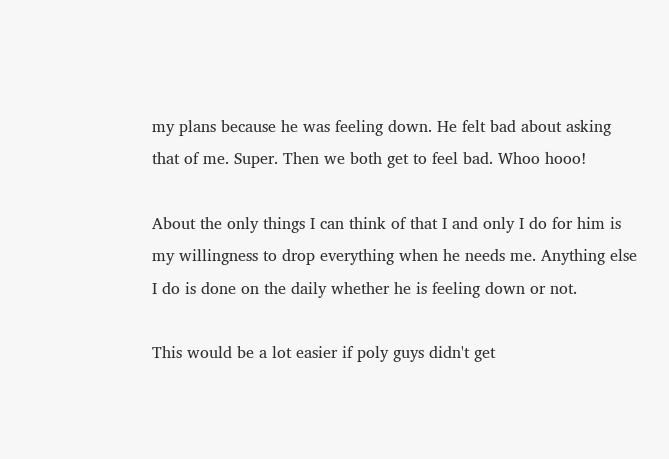my plans because he was feeling down. He felt bad about asking that of me. Super. Then we both get to feel bad. Whoo hooo!

About the only things I can think of that I and only I do for him is my willingness to drop everything when he needs me. Anything else I do is done on the daily whether he is feeling down or not.

This would be a lot easier if poly guys didn't get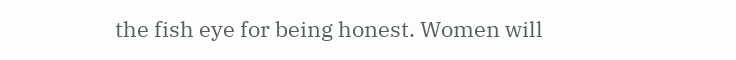the fish eye for being honest. Women will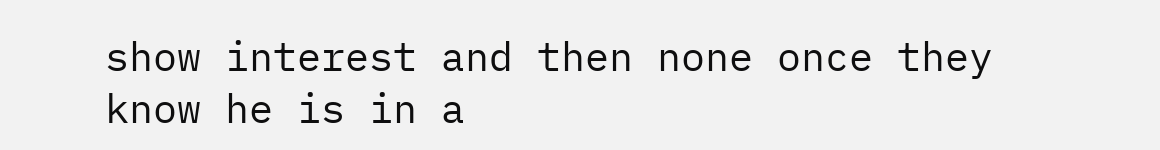show interest and then none once they know he is in a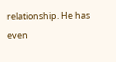relationship. He has even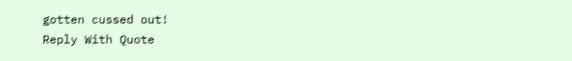gotten cussed out!
Reply With Quote